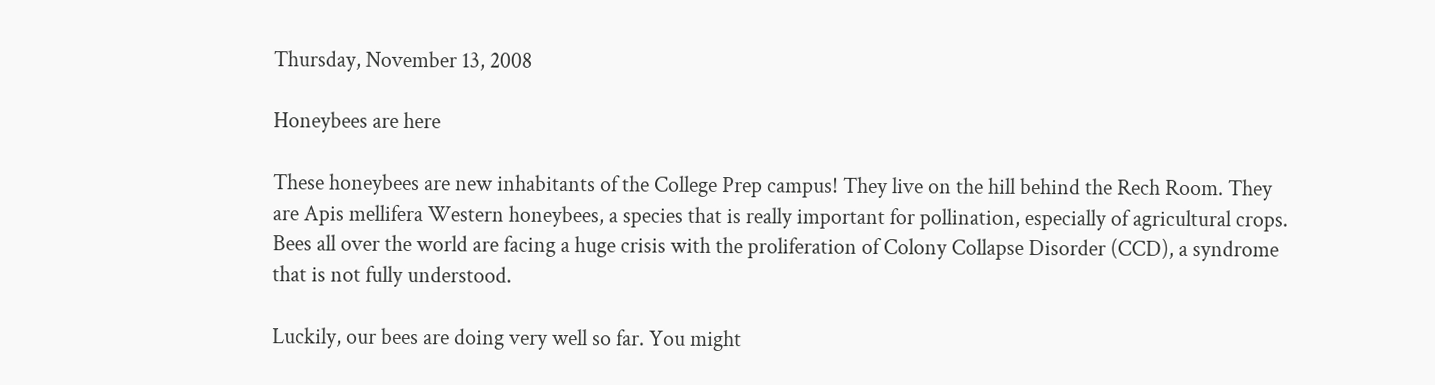Thursday, November 13, 2008

Honeybees are here

These honeybees are new inhabitants of the College Prep campus! They live on the hill behind the Rech Room. They are Apis mellifera Western honeybees, a species that is really important for pollination, especially of agricultural crops. Bees all over the world are facing a huge crisis with the proliferation of Colony Collapse Disorder (CCD), a syndrome that is not fully understood.

Luckily, our bees are doing very well so far. You might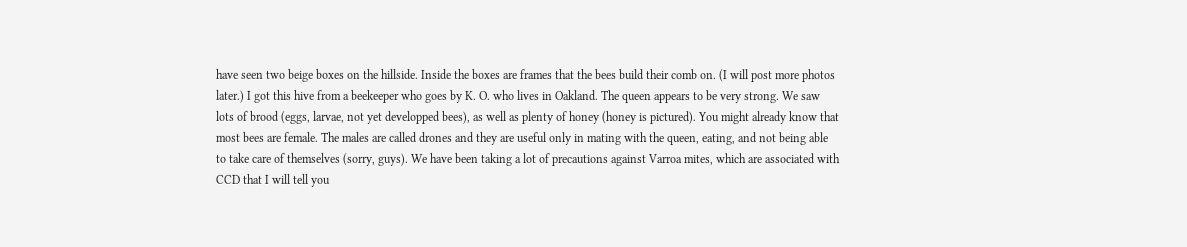have seen two beige boxes on the hillside. Inside the boxes are frames that the bees build their comb on. (I will post more photos later.) I got this hive from a beekeeper who goes by K. O. who lives in Oakland. The queen appears to be very strong. We saw lots of brood (eggs, larvae, not yet developped bees), as well as plenty of honey (honey is pictured). You might already know that most bees are female. The males are called drones and they are useful only in mating with the queen, eating, and not being able to take care of themselves (sorry, guys). We have been taking a lot of precautions against Varroa mites, which are associated with CCD that I will tell you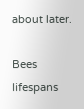about later.

Bees lifespans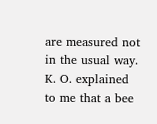are measured not in the usual way. K. O. explained to me that a bee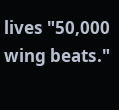lives "50,000 wing beats."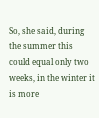So, she said, during the summer this could equal only two weeks, in the winter it is more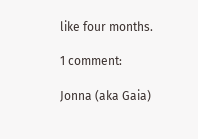like four months.

1 comment:

Jonna (aka Gaia)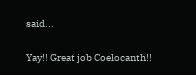said...

Yay!! Great job Coelocanth!!